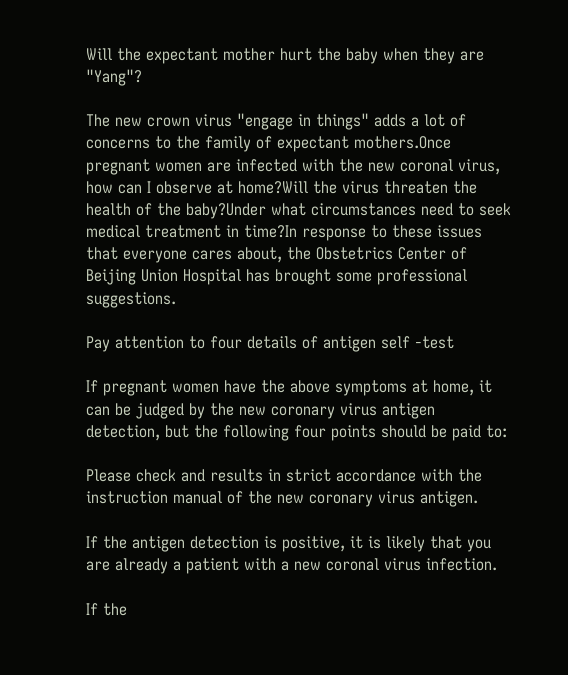Will the expectant mother hurt the baby when they are "Yang"?

The new crown virus "engage in things" adds a lot of concerns to the family of expectant mothers.Once pregnant women are infected with the new coronal virus, how can I observe at home?Will the virus threaten the health of the baby?Under what circumstances need to seek medical treatment in time?In response to these issues that everyone cares about, the Obstetrics Center of Beijing Union Hospital has brought some professional suggestions.

Pay attention to four details of antigen self -test

If pregnant women have the above symptoms at home, it can be judged by the new coronary virus antigen detection, but the following four points should be paid to:

Please check and results in strict accordance with the instruction manual of the new coronary virus antigen.

If the antigen detection is positive, it is likely that you are already a patient with a new coronal virus infection.

If the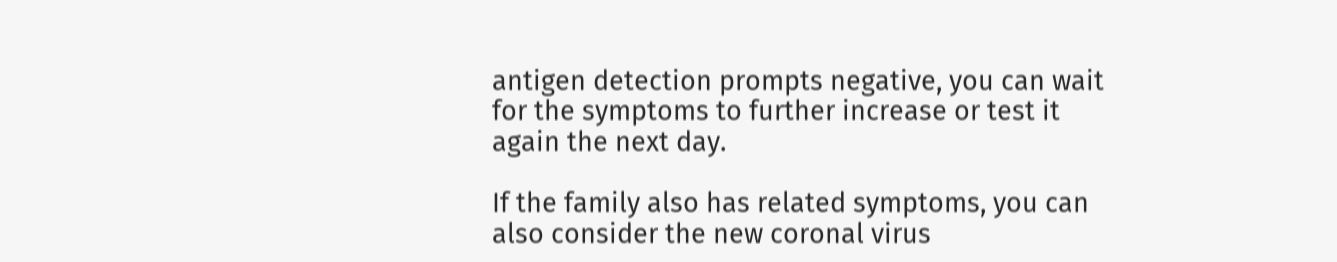antigen detection prompts negative, you can wait for the symptoms to further increase or test it again the next day.

If the family also has related symptoms, you can also consider the new coronal virus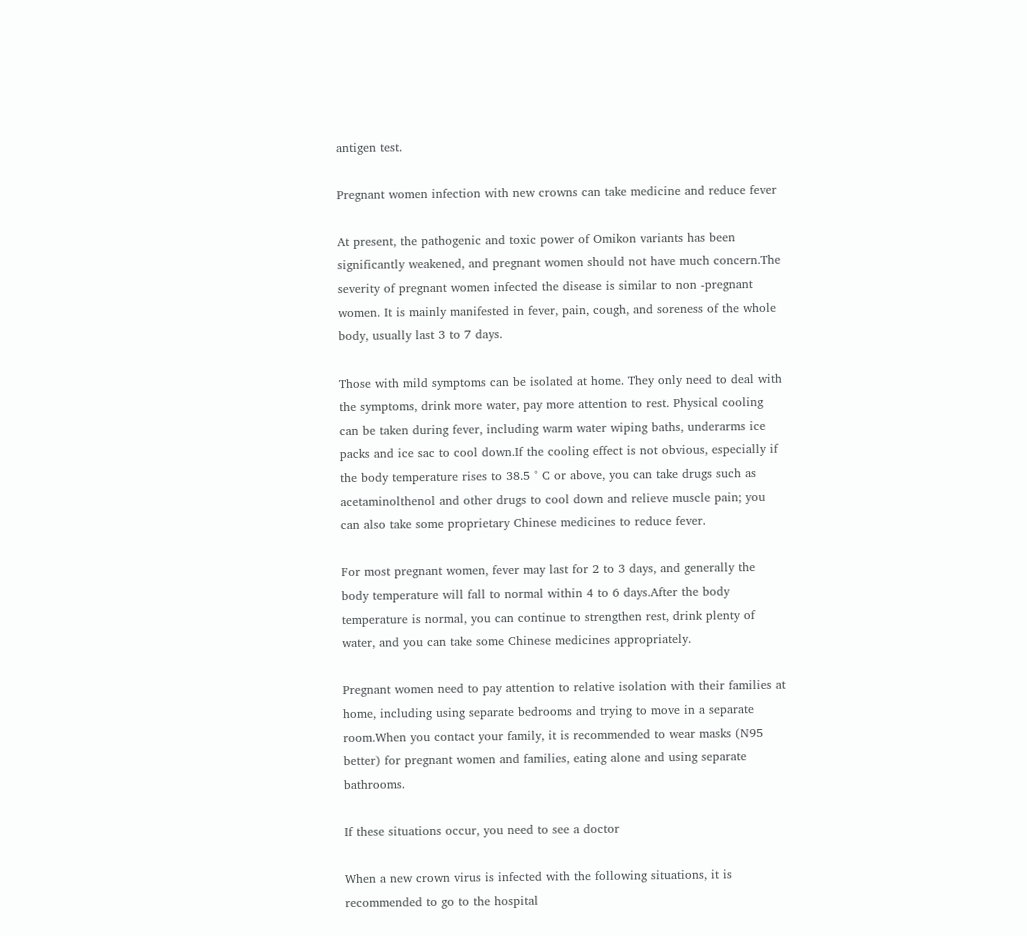antigen test.

Pregnant women infection with new crowns can take medicine and reduce fever

At present, the pathogenic and toxic power of Omikon variants has been significantly weakened, and pregnant women should not have much concern.The severity of pregnant women infected the disease is similar to non -pregnant women. It is mainly manifested in fever, pain, cough, and soreness of the whole body, usually last 3 to 7 days.

Those with mild symptoms can be isolated at home. They only need to deal with the symptoms, drink more water, pay more attention to rest. Physical cooling can be taken during fever, including warm water wiping baths, underarms ice packs and ice sac to cool down.If the cooling effect is not obvious, especially if the body temperature rises to 38.5 ° C or above, you can take drugs such as acetaminolthenol and other drugs to cool down and relieve muscle pain; you can also take some proprietary Chinese medicines to reduce fever.

For most pregnant women, fever may last for 2 to 3 days, and generally the body temperature will fall to normal within 4 to 6 days.After the body temperature is normal, you can continue to strengthen rest, drink plenty of water, and you can take some Chinese medicines appropriately.

Pregnant women need to pay attention to relative isolation with their families at home, including using separate bedrooms and trying to move in a separate room.When you contact your family, it is recommended to wear masks (N95 better) for pregnant women and families, eating alone and using separate bathrooms.

If these situations occur, you need to see a doctor

When a new crown virus is infected with the following situations, it is recommended to go to the hospital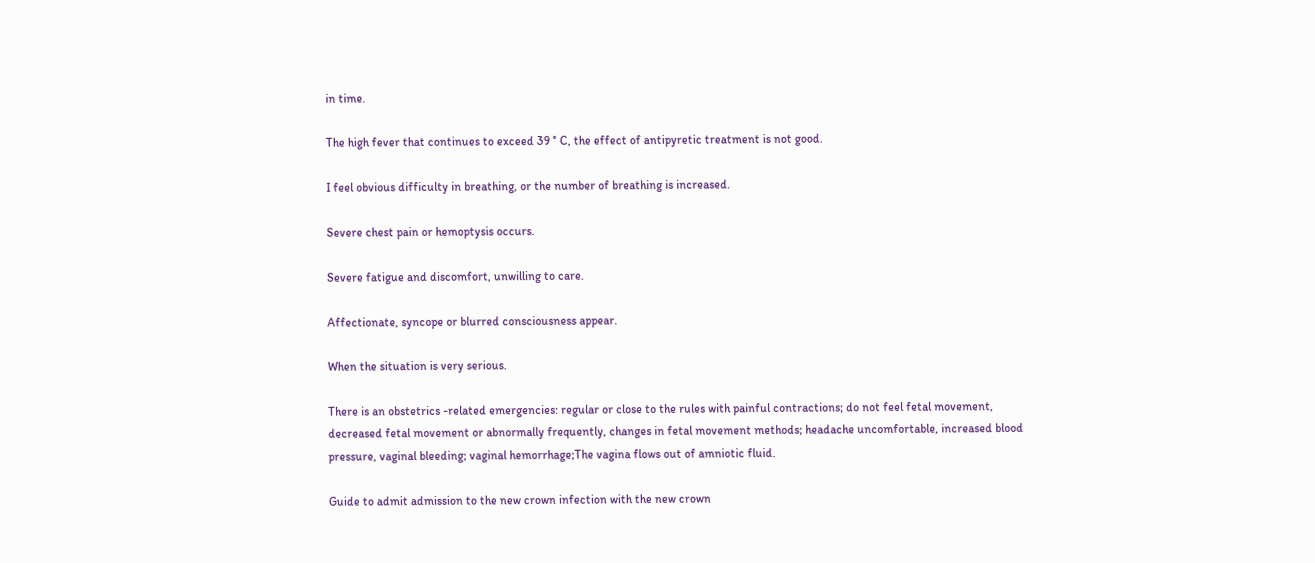in time.

The high fever that continues to exceed 39 ° C, the effect of antipyretic treatment is not good.

I feel obvious difficulty in breathing, or the number of breathing is increased.

Severe chest pain or hemoptysis occurs.

Severe fatigue and discomfort, unwilling to care.

Affectionate, syncope or blurred consciousness appear.

When the situation is very serious.

There is an obstetrics -related emergencies: regular or close to the rules with painful contractions; do not feel fetal movement, decreased fetal movement or abnormally frequently, changes in fetal movement methods; headache uncomfortable, increased blood pressure, vaginal bleeding; vaginal hemorrhage;The vagina flows out of amniotic fluid.

Guide to admit admission to the new crown infection with the new crown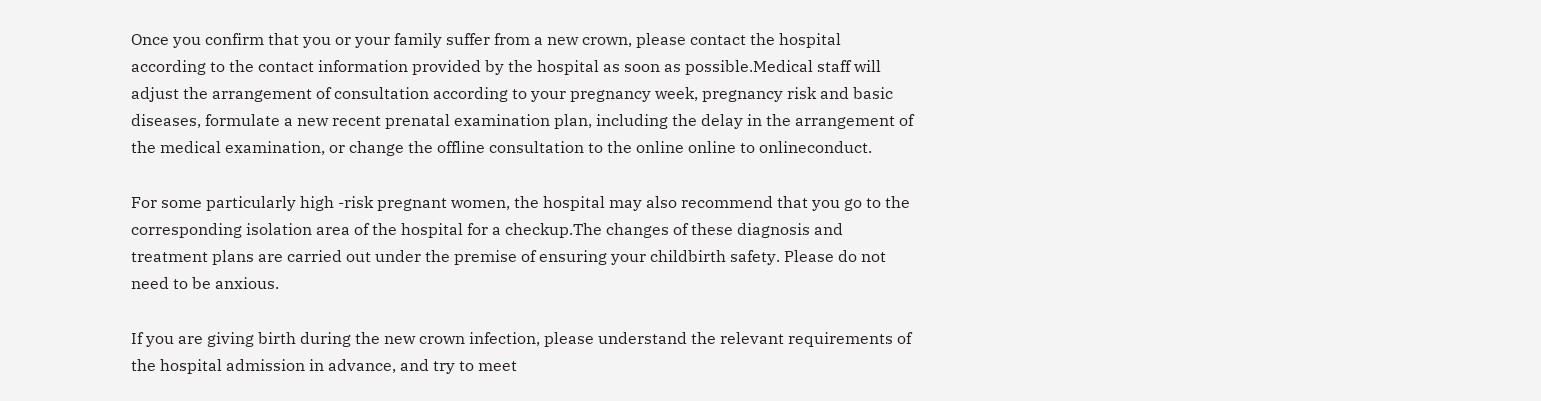Once you confirm that you or your family suffer from a new crown, please contact the hospital according to the contact information provided by the hospital as soon as possible.Medical staff will adjust the arrangement of consultation according to your pregnancy week, pregnancy risk and basic diseases, formulate a new recent prenatal examination plan, including the delay in the arrangement of the medical examination, or change the offline consultation to the online online to onlineconduct.

For some particularly high -risk pregnant women, the hospital may also recommend that you go to the corresponding isolation area of the hospital for a checkup.The changes of these diagnosis and treatment plans are carried out under the premise of ensuring your childbirth safety. Please do not need to be anxious.

If you are giving birth during the new crown infection, please understand the relevant requirements of the hospital admission in advance, and try to meet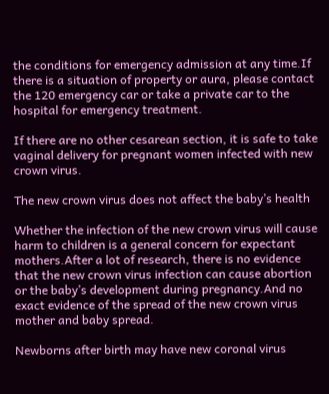the conditions for emergency admission at any time.If there is a situation of property or aura, please contact the 120 emergency car or take a private car to the hospital for emergency treatment.

If there are no other cesarean section, it is safe to take vaginal delivery for pregnant women infected with new crown virus.

The new crown virus does not affect the baby’s health

Whether the infection of the new crown virus will cause harm to children is a general concern for expectant mothers.After a lot of research, there is no evidence that the new crown virus infection can cause abortion or the baby’s development during pregnancy.And no exact evidence of the spread of the new crown virus mother and baby spread.

Newborns after birth may have new coronal virus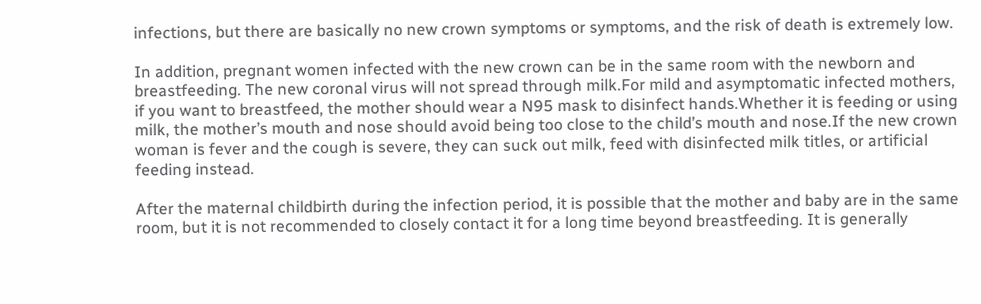infections, but there are basically no new crown symptoms or symptoms, and the risk of death is extremely low.

In addition, pregnant women infected with the new crown can be in the same room with the newborn and breastfeeding. The new coronal virus will not spread through milk.For mild and asymptomatic infected mothers, if you want to breastfeed, the mother should wear a N95 mask to disinfect hands.Whether it is feeding or using milk, the mother’s mouth and nose should avoid being too close to the child’s mouth and nose.If the new crown woman is fever and the cough is severe, they can suck out milk, feed with disinfected milk titles, or artificial feeding instead.

After the maternal childbirth during the infection period, it is possible that the mother and baby are in the same room, but it is not recommended to closely contact it for a long time beyond breastfeeding. It is generally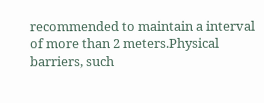recommended to maintain a interval of more than 2 meters.Physical barriers, such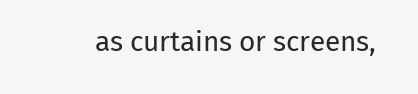as curtains or screens,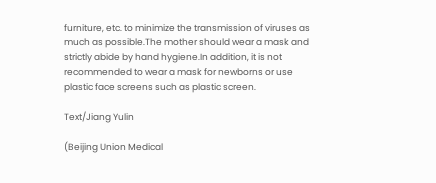furniture, etc. to minimize the transmission of viruses as much as possible.The mother should wear a mask and strictly abide by hand hygiene.In addition, it is not recommended to wear a mask for newborns or use plastic face screens such as plastic screen.

Text/Jiang Yulin

(Beijing Union Medical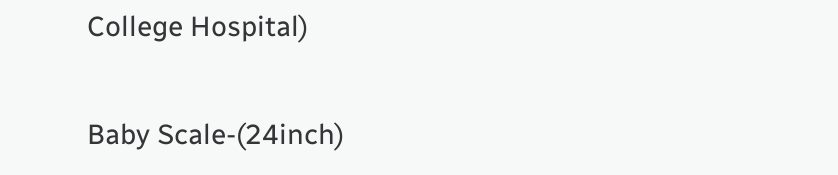College Hospital)

Baby Scale-(24inch)